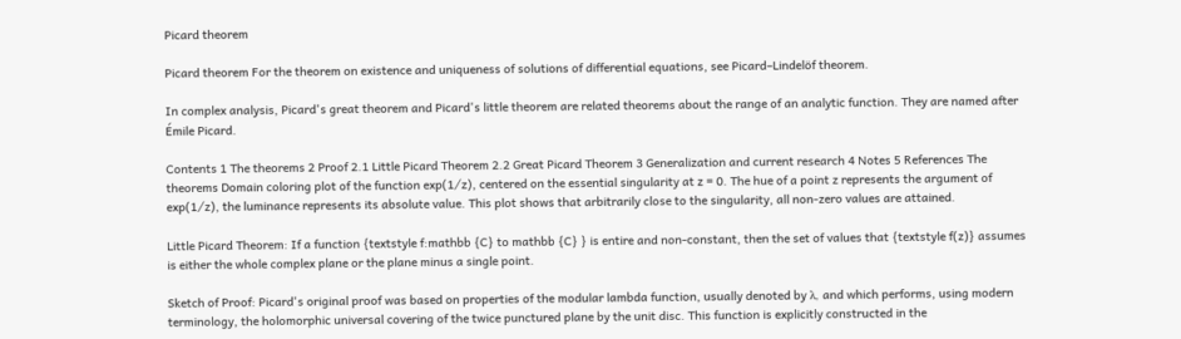Picard theorem

Picard theorem For the theorem on existence and uniqueness of solutions of differential equations, see Picard–Lindelöf theorem.

In complex analysis, Picard's great theorem and Picard's little theorem are related theorems about the range of an analytic function. They are named after Émile Picard.

Contents 1 The theorems 2 Proof 2.1 Little Picard Theorem 2.2 Great Picard Theorem 3 Generalization and current research 4 Notes 5 References The theorems Domain coloring plot of the function exp(1⁄z), centered on the essential singularity at z = 0. The hue of a point z represents the argument of exp(1⁄z), the luminance represents its absolute value. This plot shows that arbitrarily close to the singularity, all non-zero values are attained.

Little Picard Theorem: If a function {textstyle f:mathbb {C} to mathbb {C} } is entire and non-constant, then the set of values that {textstyle f(z)} assumes is either the whole complex plane or the plane minus a single point.

Sketch of Proof: Picard's original proof was based on properties of the modular lambda function, usually denoted by λ, and which performs, using modern terminology, the holomorphic universal covering of the twice punctured plane by the unit disc. This function is explicitly constructed in the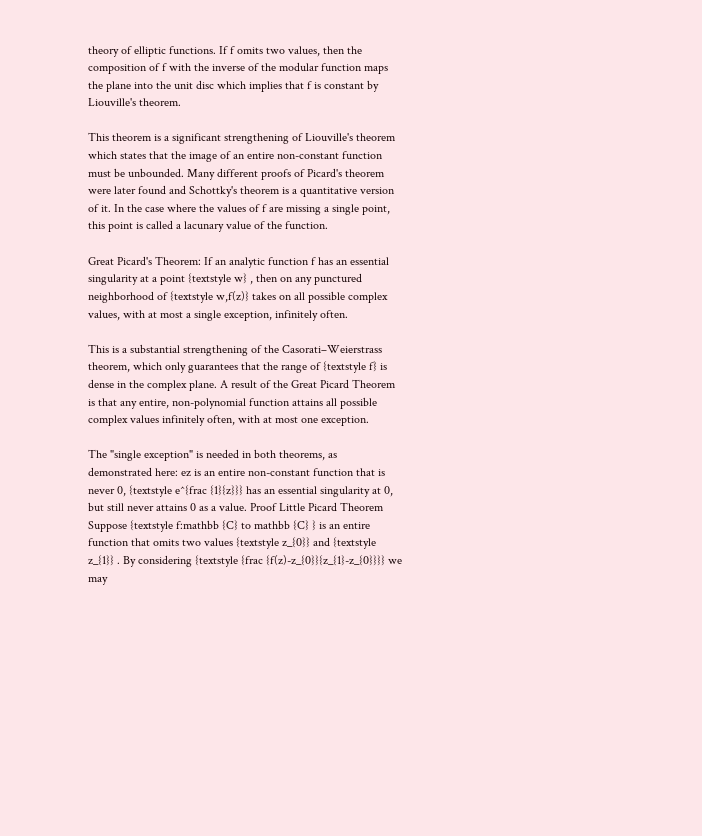theory of elliptic functions. If f omits two values, then the composition of f with the inverse of the modular function maps the plane into the unit disc which implies that f is constant by Liouville's theorem.

This theorem is a significant strengthening of Liouville's theorem which states that the image of an entire non-constant function must be unbounded. Many different proofs of Picard's theorem were later found and Schottky's theorem is a quantitative version of it. In the case where the values of f are missing a single point, this point is called a lacunary value of the function.

Great Picard's Theorem: If an analytic function f has an essential singularity at a point {textstyle w} , then on any punctured neighborhood of {textstyle w,f(z)} takes on all possible complex values, with at most a single exception, infinitely often.

This is a substantial strengthening of the Casorati–Weierstrass theorem, which only guarantees that the range of {textstyle f} is dense in the complex plane. A result of the Great Picard Theorem is that any entire, non-polynomial function attains all possible complex values infinitely often, with at most one exception.

The "single exception" is needed in both theorems, as demonstrated here: ez is an entire non-constant function that is never 0, {textstyle e^{frac {1}{z}}} has an essential singularity at 0, but still never attains 0 as a value. Proof Little Picard Theorem Suppose {textstyle f:mathbb {C} to mathbb {C} } is an entire function that omits two values {textstyle z_{0}} and {textstyle z_{1}} . By considering {textstyle {frac {f(z)-z_{0}}{z_{1}-z_{0}}}} we may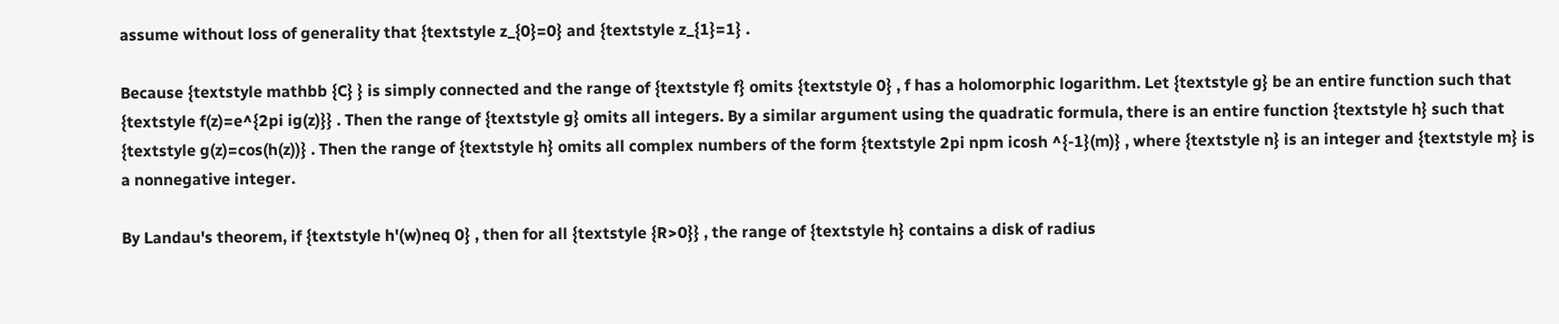assume without loss of generality that {textstyle z_{0}=0} and {textstyle z_{1}=1} .

Because {textstyle mathbb {C} } is simply connected and the range of {textstyle f} omits {textstyle 0} , f has a holomorphic logarithm. Let {textstyle g} be an entire function such that {textstyle f(z)=e^{2pi ig(z)}} . Then the range of {textstyle g} omits all integers. By a similar argument using the quadratic formula, there is an entire function {textstyle h} such that {textstyle g(z)=cos(h(z))} . Then the range of {textstyle h} omits all complex numbers of the form {textstyle 2pi npm icosh ^{-1}(m)} , where {textstyle n} is an integer and {textstyle m} is a nonnegative integer.

By Landau's theorem, if {textstyle h'(w)neq 0} , then for all {textstyle {R>0}} , the range of {textstyle h} contains a disk of radius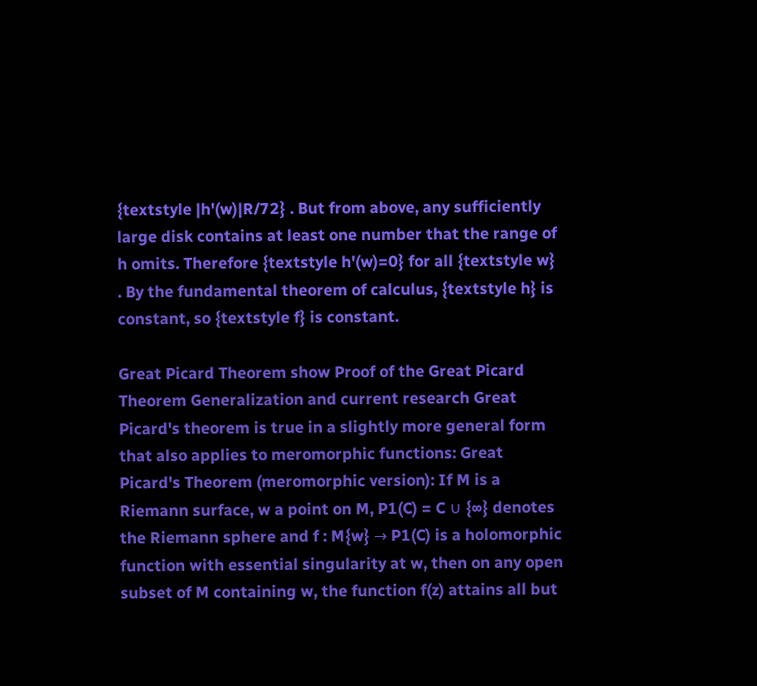{textstyle |h'(w)|R/72} . But from above, any sufficiently large disk contains at least one number that the range of h omits. Therefore {textstyle h'(w)=0} for all {textstyle w} . By the fundamental theorem of calculus, {textstyle h} is constant, so {textstyle f} is constant.

Great Picard Theorem show Proof of the Great Picard Theorem Generalization and current research Great Picard's theorem is true in a slightly more general form that also applies to meromorphic functions: Great Picard's Theorem (meromorphic version): If M is a Riemann surface, w a point on M, P1(C) = C ∪ {∞} denotes the Riemann sphere and f : M{w} → P1(C) is a holomorphic function with essential singularity at w, then on any open subset of M containing w, the function f(z) attains all but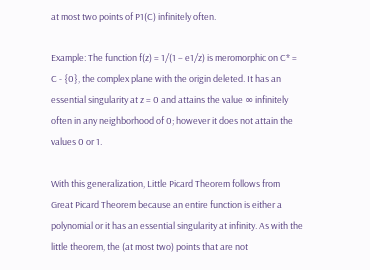at most two points of P1(C) infinitely often.

Example: The function f(z) = 1/(1 − e1/z) is meromorphic on C* = C - {0}, the complex plane with the origin deleted. It has an essential singularity at z = 0 and attains the value ∞ infinitely often in any neighborhood of 0; however it does not attain the values 0 or 1.

With this generalization, Little Picard Theorem follows from Great Picard Theorem because an entire function is either a polynomial or it has an essential singularity at infinity. As with the little theorem, the (at most two) points that are not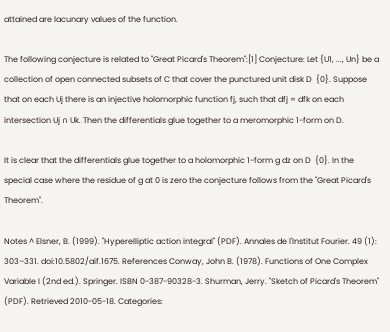attained are lacunary values of the function.

The following conjecture is related to "Great Picard's Theorem":[1] Conjecture: Let {U1, ..., Un} be a collection of open connected subsets of C that cover the punctured unit disk D  {0}. Suppose that on each Uj there is an injective holomorphic function fj, such that dfj = dfk on each intersection Uj ∩ Uk. Then the differentials glue together to a meromorphic 1-form on D.

It is clear that the differentials glue together to a holomorphic 1-form g dz on D  {0}. In the special case where the residue of g at 0 is zero the conjecture follows from the "Great Picard's Theorem".

Notes ^ Elsner, B. (1999). "Hyperelliptic action integral" (PDF). Annales de l'Institut Fourier. 49 (1): 303–331. doi:10.5802/aif.1675. References Conway, John B. (1978). Functions of One Complex Variable I (2nd ed.). Springer. ISBN 0-387-90328-3. Shurman, Jerry. "Sketch of Picard's Theorem" (PDF). Retrieved 2010-05-18. Categories: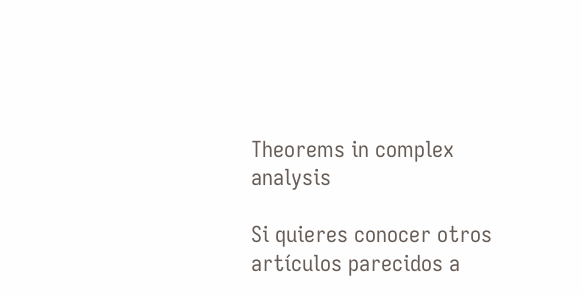Theorems in complex analysis

Si quieres conocer otros artículos parecidos a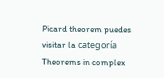Picard theorem puedes visitar la categoría Theorems in complex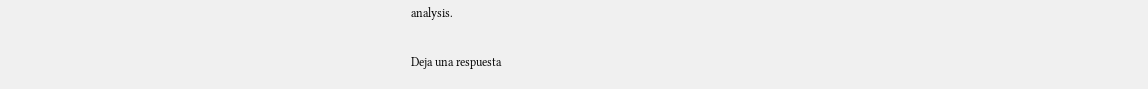analysis.

Deja una respuesta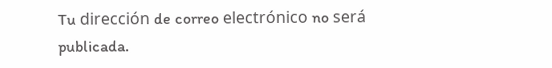Tu dirección de correo electrónico no será publicada.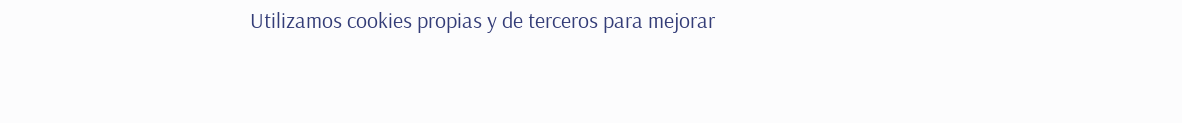Utilizamos cookies propias y de terceros para mejorar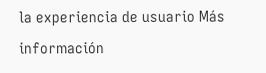la experiencia de usuario Más información